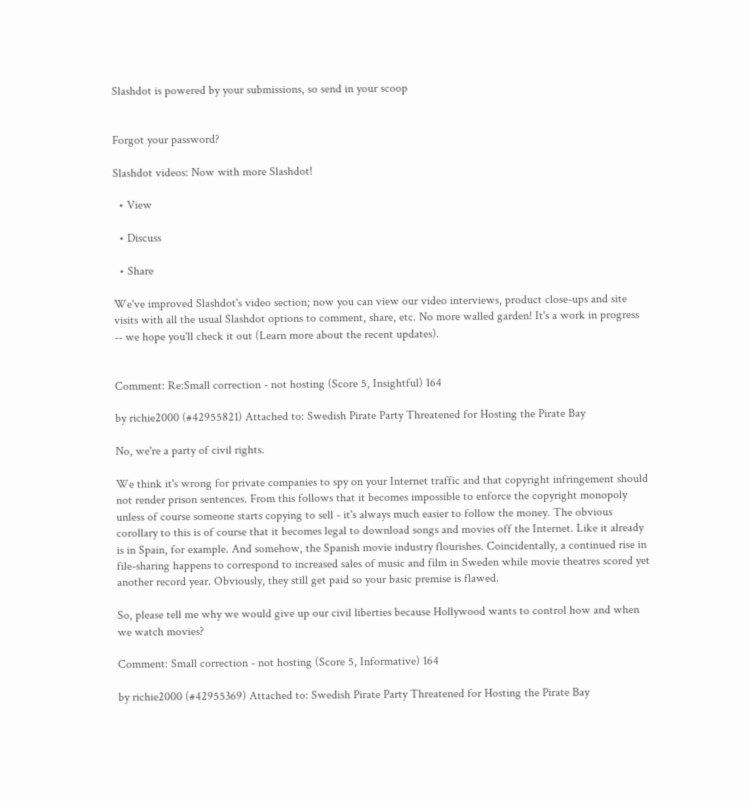Slashdot is powered by your submissions, so send in your scoop


Forgot your password?

Slashdot videos: Now with more Slashdot!

  • View

  • Discuss

  • Share

We've improved Slashdot's video section; now you can view our video interviews, product close-ups and site visits with all the usual Slashdot options to comment, share, etc. No more walled garden! It's a work in progress -- we hope you'll check it out (Learn more about the recent updates).


Comment: Re:Small correction - not hosting (Score 5, Insightful) 164

by richie2000 (#42955821) Attached to: Swedish Pirate Party Threatened for Hosting the Pirate Bay

No, we're a party of civil rights.

We think it's wrong for private companies to spy on your Internet traffic and that copyright infringement should not render prison sentences. From this follows that it becomes impossible to enforce the copyright monopoly unless of course someone starts copying to sell - it's always much easier to follow the money. The obvious corollary to this is of course that it becomes legal to download songs and movies off the Internet. Like it already is in Spain, for example. And somehow, the Spanish movie industry flourishes. Coincidentally, a continued rise in file-sharing happens to correspond to increased sales of music and film in Sweden while movie theatres scored yet another record year. Obviously, they still get paid so your basic premise is flawed.

So, please tell me why we would give up our civil liberties because Hollywood wants to control how and when we watch movies?

Comment: Small correction - not hosting (Score 5, Informative) 164

by richie2000 (#42955369) Attached to: Swedish Pirate Party Threatened for Hosting the Pirate Bay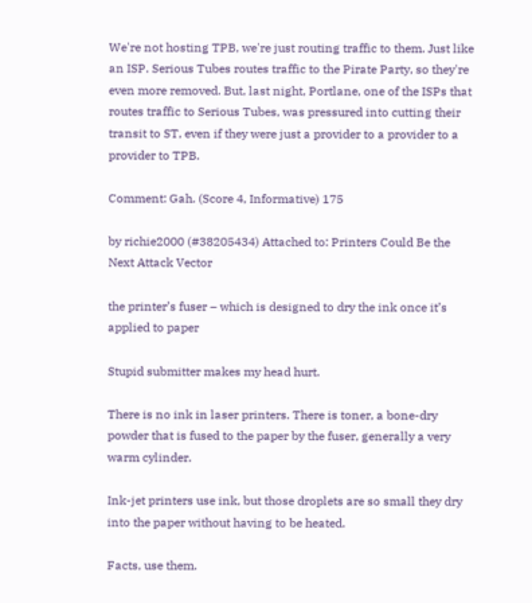We're not hosting TPB, we're just routing traffic to them. Just like an ISP. Serious Tubes routes traffic to the Pirate Party, so they're even more removed. But, last night, Portlane, one of the ISPs that routes traffic to Serious Tubes, was pressured into cutting their transit to ST, even if they were just a provider to a provider to a provider to TPB.

Comment: Gah. (Score 4, Informative) 175

by richie2000 (#38205434) Attached to: Printers Could Be the Next Attack Vector

the printer’s fuser – which is designed to dry the ink once it’s applied to paper

Stupid submitter makes my head hurt.

There is no ink in laser printers. There is toner, a bone-dry powder that is fused to the paper by the fuser, generally a very warm cylinder.

Ink-jet printers use ink, but those droplets are so small they dry into the paper without having to be heated.

Facts, use them.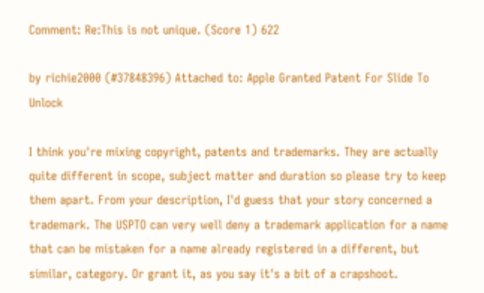Comment: Re:This is not unique. (Score 1) 622

by richie2000 (#37848396) Attached to: Apple Granted Patent For Slide To Unlock

I think you're mixing copyright, patents and trademarks. They are actually quite different in scope, subject matter and duration so please try to keep them apart. From your description, I'd guess that your story concerned a trademark. The USPTO can very well deny a trademark application for a name that can be mistaken for a name already registered in a different, but similar, category. Or grant it, as you say it's a bit of a crapshoot.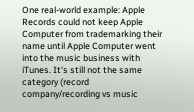One real-world example: Apple Records could not keep Apple Computer from trademarking their name until Apple Computer went into the music business with iTunes. It's still not the same category (record company/recording vs music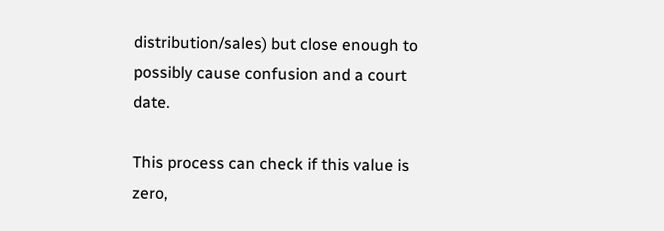distribution/sales) but close enough to possibly cause confusion and a court date.

This process can check if this value is zero,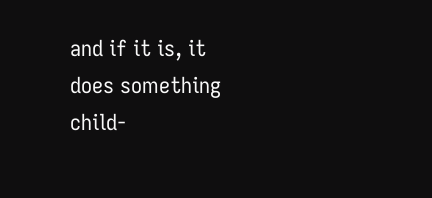and if it is, it does something child-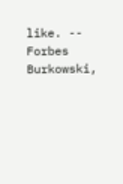like. -- Forbes Burkowski,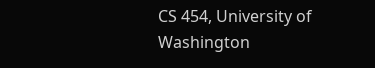CS 454, University of Washington